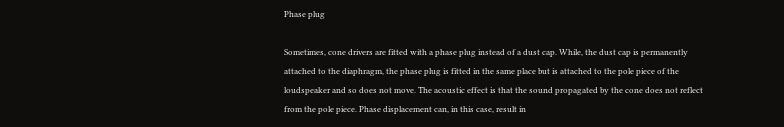Phase plug

Sometimes, cone drivers are fitted with a phase plug instead of a dust cap. While, the dust cap is permanently attached to the diaphragm, the phase plug is fitted in the same place but is attached to the pole piece of the loudspeaker and so does not move. The acoustic effect is that the sound propagated by the cone does not reflect from the pole piece. Phase displacement can, in this case, result in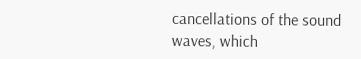cancellations of the sound waves, which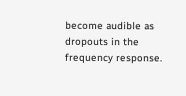become audible as dropouts in the frequency response.